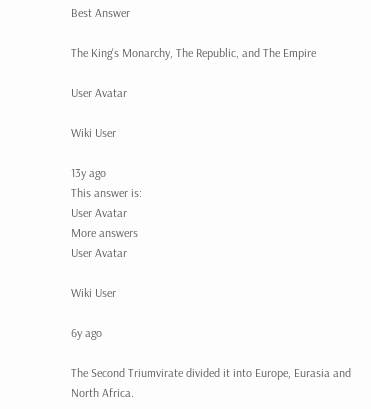Best Answer

The King's Monarchy, The Republic, and The Empire

User Avatar

Wiki User

13y ago
This answer is:
User Avatar
More answers
User Avatar

Wiki User

6y ago

The Second Triumvirate divided it into Europe, Eurasia and North Africa.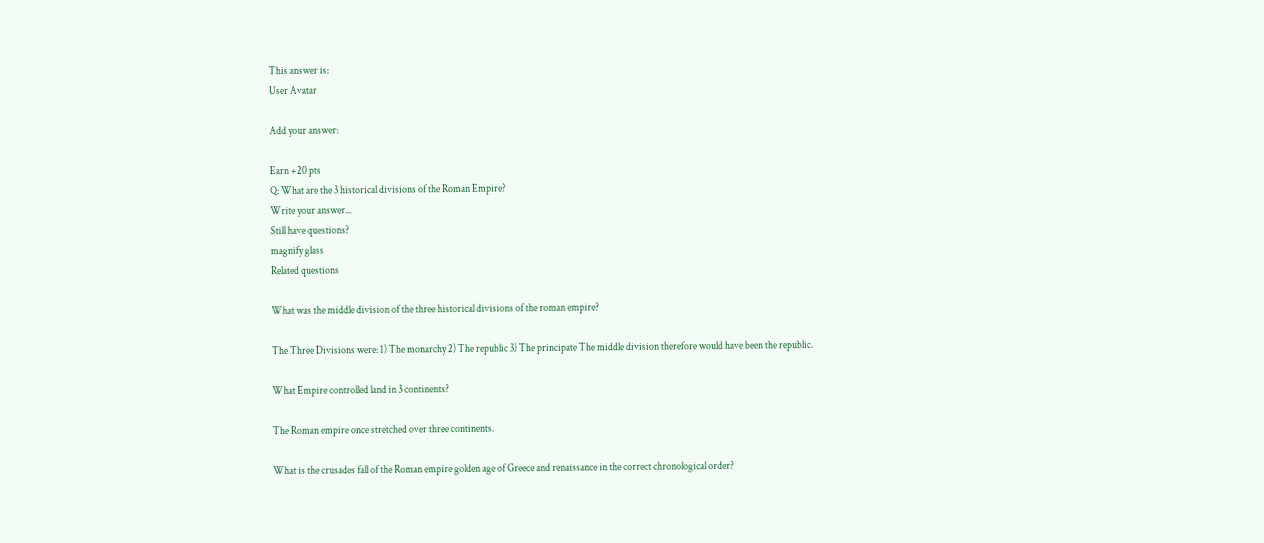This answer is:
User Avatar

Add your answer:

Earn +20 pts
Q: What are the 3 historical divisions of the Roman Empire?
Write your answer...
Still have questions?
magnify glass
Related questions

What was the middle division of the three historical divisions of the roman empire?

The Three Divisions were: 1) The monarchy 2) The republic 3) The principate The middle division therefore would have been the republic.

What Empire controlled land in 3 continents?

The Roman empire once stretched over three continents.

What is the crusades fall of the Roman empire golden age of Greece and renaissance in the correct chronological order?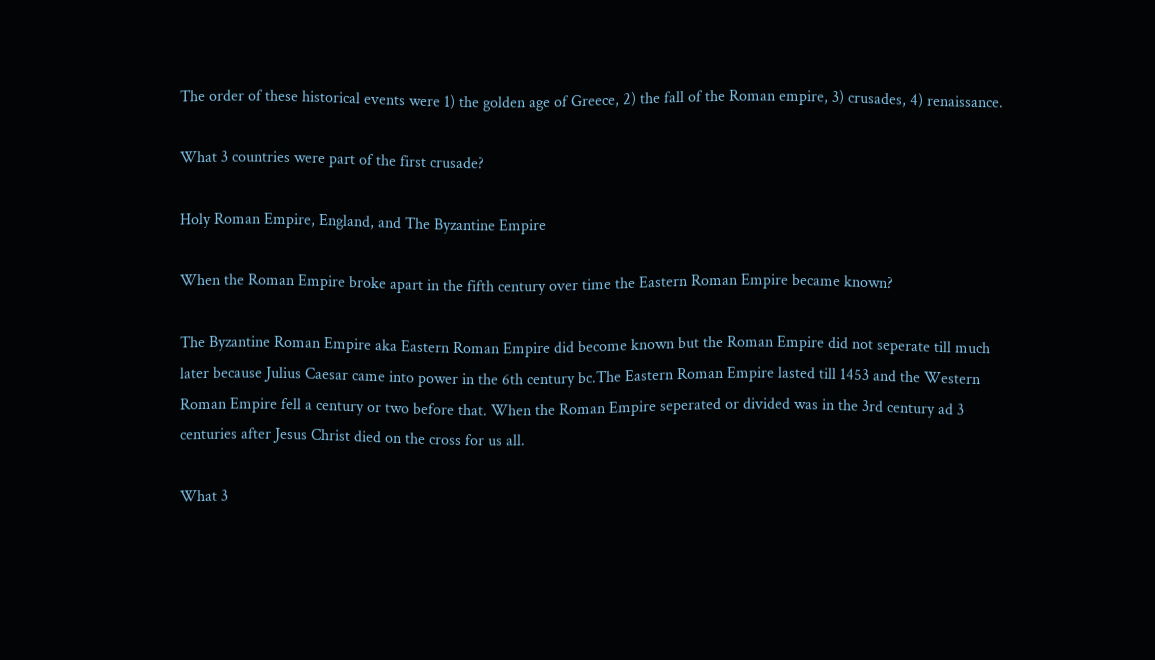The order of these historical events were 1) the golden age of Greece, 2) the fall of the Roman empire, 3) crusades, 4) renaissance.

What 3 countries were part of the first crusade?

Holy Roman Empire, England, and The Byzantine Empire

When the Roman Empire broke apart in the fifth century over time the Eastern Roman Empire became known?

The Byzantine Roman Empire aka Eastern Roman Empire did become known but the Roman Empire did not seperate till much later because Julius Caesar came into power in the 6th century bc.The Eastern Roman Empire lasted till 1453 and the Western Roman Empire fell a century or two before that. When the Roman Empire seperated or divided was in the 3rd century ad 3 centuries after Jesus Christ died on the cross for us all.

What 3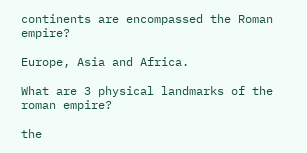continents are encompassed the Roman empire?

Europe, Asia and Africa.

What are 3 physical landmarks of the roman empire?

the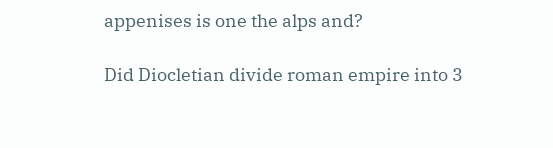appenises is one the alps and?

Did Diocletian divide roman empire into 3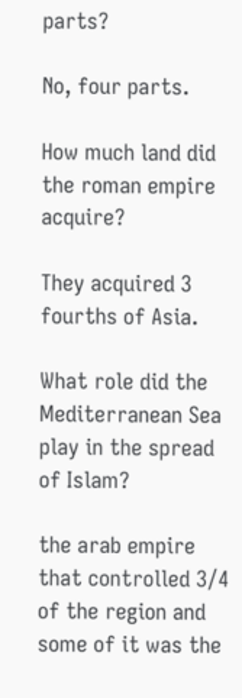parts?

No, four parts.

How much land did the roman empire acquire?

They acquired 3 fourths of Asia.

What role did the Mediterranean Sea play in the spread of Islam?

the arab empire that controlled 3/4 of the region and some of it was the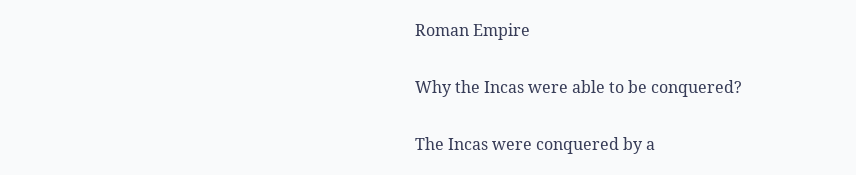Roman Empire

Why the Incas were able to be conquered?

The Incas were conquered by a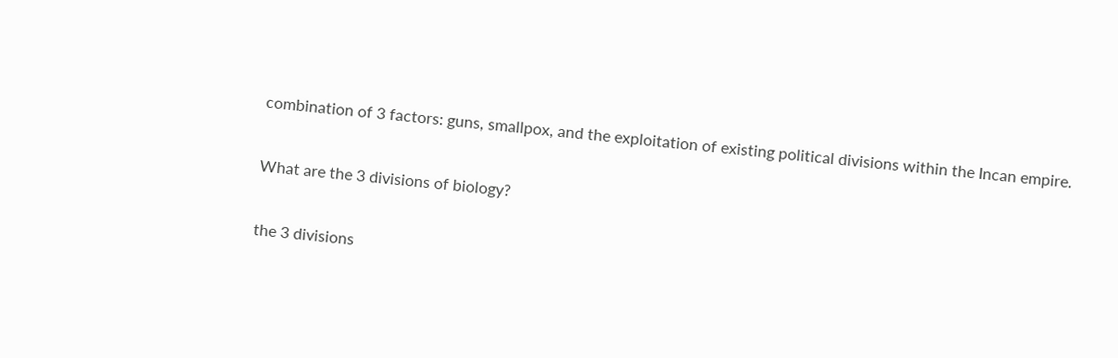combination of 3 factors: guns, smallpox, and the exploitation of existing political divisions within the Incan empire.

What are the 3 divisions of biology?

the 3 divisions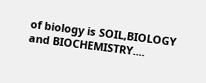of biology is SOIL,BIOLOGY and BIOCHEMISTRY....